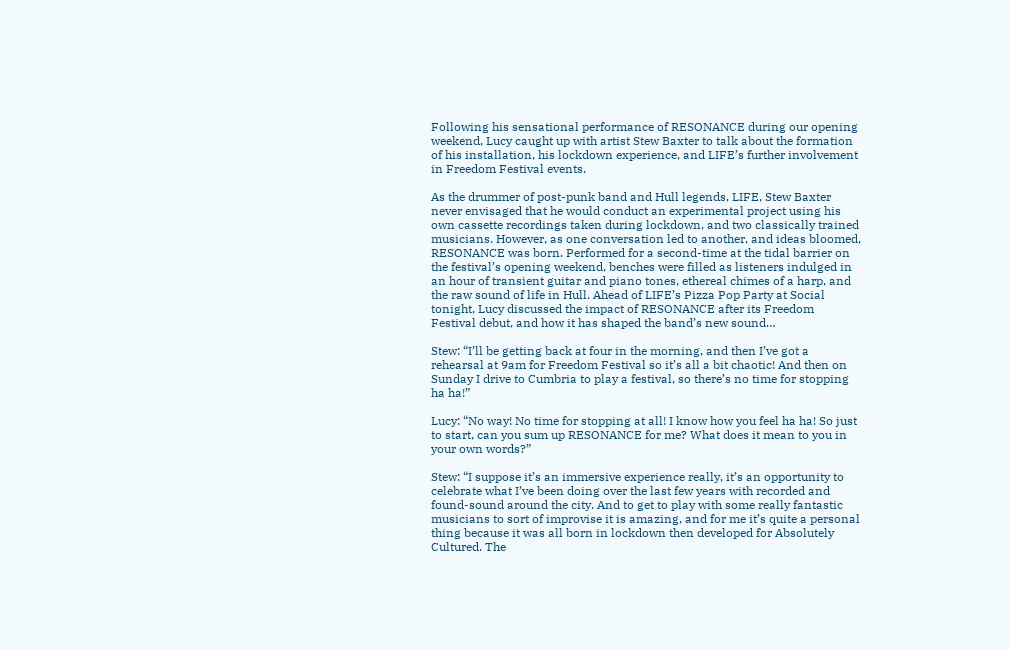Following his sensational performance of RESONANCE during our opening weekend, Lucy caught up with artist Stew Baxter to talk about the formation of his installation, his lockdown experience, and LIFE’s further involvement in Freedom Festival events.

As the drummer of post-punk band and Hull legends, LIFE, Stew Baxter never envisaged that he would conduct an experimental project using his own cassette recordings taken during lockdown, and two classically trained musicians. However, as one conversation led to another, and ideas bloomed, RESONANCE was born. Performed for a second-time at the tidal barrier on the festival’s opening weekend, benches were filled as listeners indulged in an hour of transient guitar and piano tones, ethereal chimes of a harp, and the raw sound of life in Hull. Ahead of LIFE’s Pizza Pop Party at Social tonight, Lucy discussed the impact of RESONANCE after its Freedom Festival debut, and how it has shaped the band’s new sound…

Stew: “I’ll be getting back at four in the morning, and then I’ve got a rehearsal at 9am for Freedom Festival so it’s all a bit chaotic! And then on Sunday I drive to Cumbria to play a festival, so there’s no time for stopping ha ha!”

Lucy: “No way! No time for stopping at all! I know how you feel ha ha! So just to start, can you sum up RESONANCE for me? What does it mean to you in your own words?”

Stew: “I suppose it’s an immersive experience really, it’s an opportunity to celebrate what I’ve been doing over the last few years with recorded and found-sound around the city. And to get to play with some really fantastic musicians to sort of improvise it is amazing, and for me it’s quite a personal thing because it was all born in lockdown then developed for Absolutely Cultured. The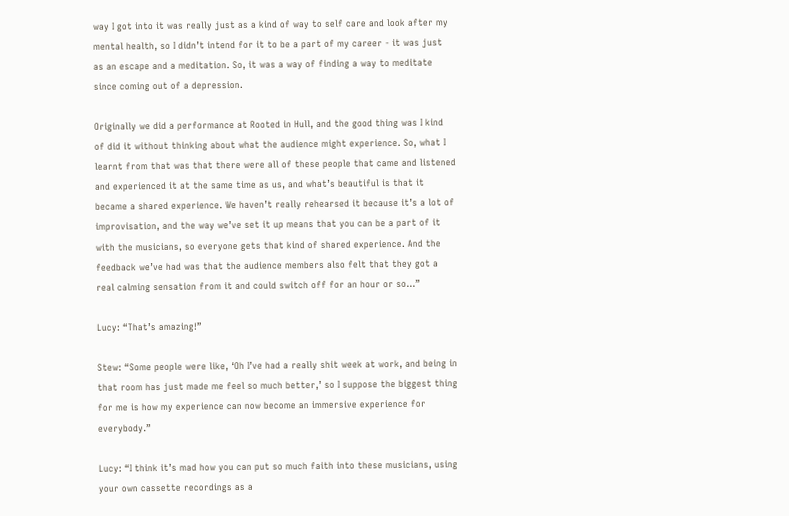way I got into it was really just as a kind of way to self care and look after my mental health, so I didn’t intend for it to be a part of my career - it was just as an escape and a meditation. So, it was a way of finding a way to meditate since coming out of a depression.

Originally we did a performance at Rooted in Hull, and the good thing was I kind of did it without thinking about what the audience might experience. So, what I learnt from that was that there were all of these people that came and listened and experienced it at the same time as us, and what’s beautiful is that it became a shared experience. We haven’t really rehearsed it because it’s a lot of improvisation, and the way we’ve set it up means that you can be a part of it with the musicians, so everyone gets that kind of shared experience. And the feedback we’ve had was that the audience members also felt that they got a real calming sensation from it and could switch off for an hour or so…”

Lucy: “That’s amazing!”

Stew: “Some people were like, ‘Oh I’ve had a really shit week at work, and being in that room has just made me feel so much better,’ so I suppose the biggest thing for me is how my experience can now become an immersive experience for everybody.”

Lucy: “I think it’s mad how you can put so much faith into these musicians, using your own cassette recordings as a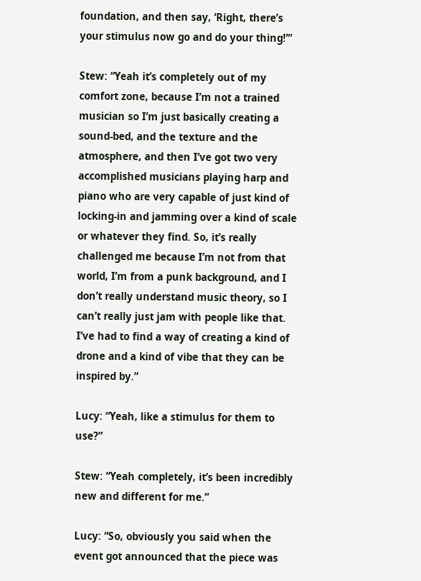foundation, and then say, ‘Right, there’s your stimulus now go and do your thing!’”

Stew: “Yeah it’s completely out of my comfort zone, because I’m not a trained musician so I’m just basically creating a sound-bed, and the texture and the atmosphere, and then I’ve got two very accomplished musicians playing harp and piano who are very capable of just kind of locking-in and jamming over a kind of scale or whatever they find. So, it’s really challenged me because I’m not from that world, I’m from a punk background, and I don’t really understand music theory, so I can’t really just jam with people like that. I’ve had to find a way of creating a kind of drone and a kind of vibe that they can be inspired by.”

Lucy: “Yeah, like a stimulus for them to use?”

Stew: “Yeah completely, it’s been incredibly new and different for me.”

Lucy: “So, obviously you said when the event got announced that the piece was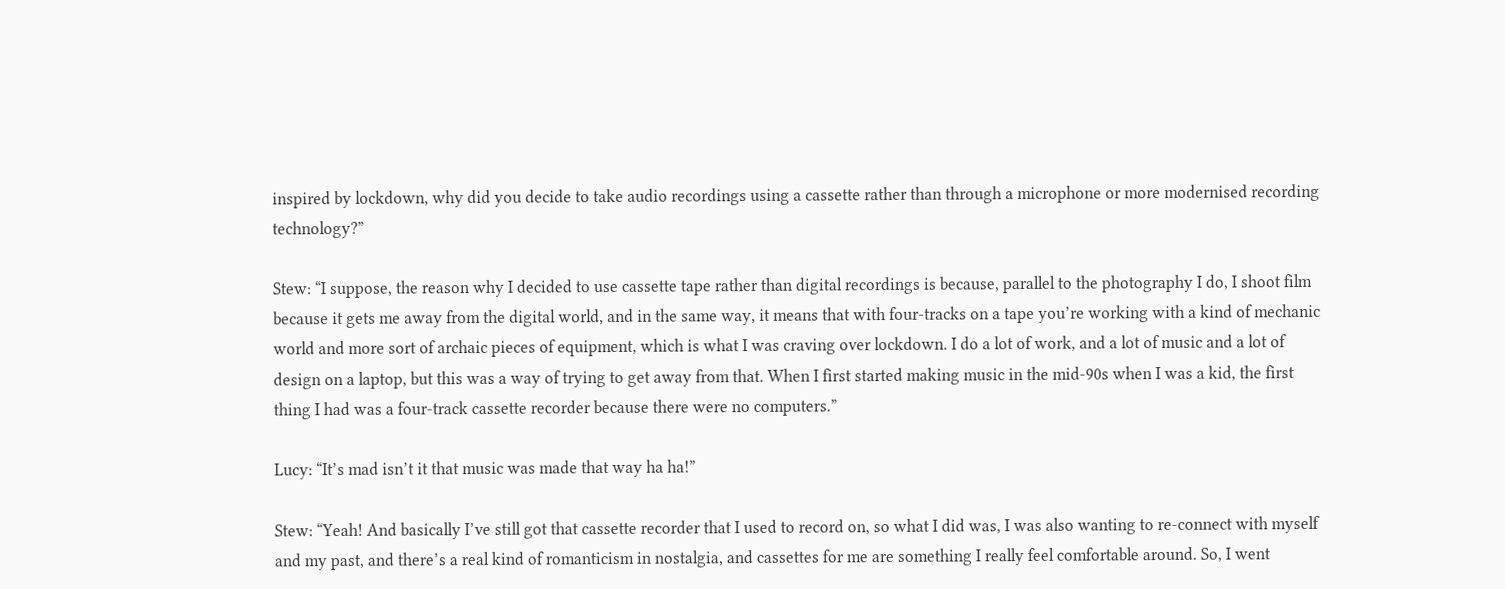inspired by lockdown, why did you decide to take audio recordings using a cassette rather than through a microphone or more modernised recording technology?”

Stew: “I suppose, the reason why I decided to use cassette tape rather than digital recordings is because, parallel to the photography I do, I shoot film because it gets me away from the digital world, and in the same way, it means that with four-tracks on a tape you’re working with a kind of mechanic world and more sort of archaic pieces of equipment, which is what I was craving over lockdown. I do a lot of work, and a lot of music and a lot of design on a laptop, but this was a way of trying to get away from that. When I first started making music in the mid-90s when I was a kid, the first thing I had was a four-track cassette recorder because there were no computers.”

Lucy: “It’s mad isn’t it that music was made that way ha ha!”

Stew: “Yeah! And basically I’ve still got that cassette recorder that I used to record on, so what I did was, I was also wanting to re-connect with myself and my past, and there’s a real kind of romanticism in nostalgia, and cassettes for me are something I really feel comfortable around. So, I went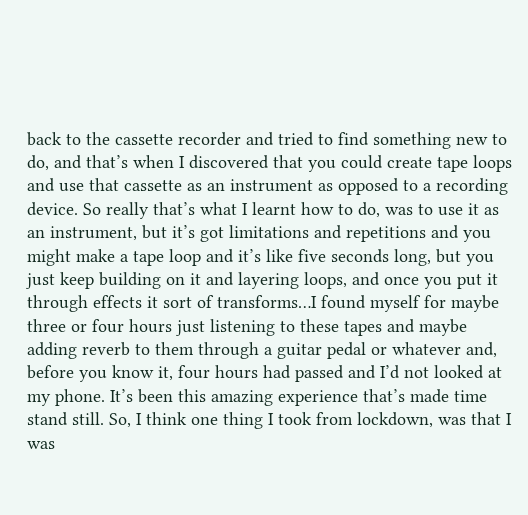back to the cassette recorder and tried to find something new to do, and that’s when I discovered that you could create tape loops and use that cassette as an instrument as opposed to a recording device. So really that’s what I learnt how to do, was to use it as an instrument, but it’s got limitations and repetitions and you might make a tape loop and it’s like five seconds long, but you just keep building on it and layering loops, and once you put it through effects it sort of transforms…I found myself for maybe three or four hours just listening to these tapes and maybe adding reverb to them through a guitar pedal or whatever and, before you know it, four hours had passed and I’d not looked at my phone. It’s been this amazing experience that’s made time stand still. So, I think one thing I took from lockdown, was that I was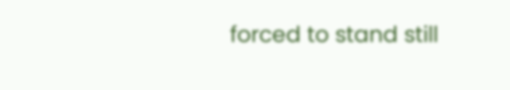forced to stand still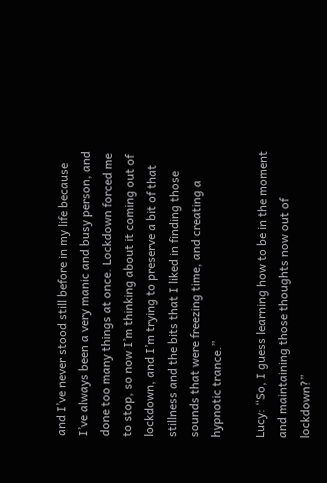and I’ve never stood still before in my life because I’ve always been a very manic and busy person, and done too many things at once. Lockdown forced me to stop, so now I’m thinking about it coming out of lockdown, and I’m trying to preserve a bit of that stillness and the bits that I liked in finding those sounds that were freezing time, and creating a hypnotic trance.”

Lucy: “So, I guess learning how to be in the moment and maintaining those thoughts now out of lockdown?”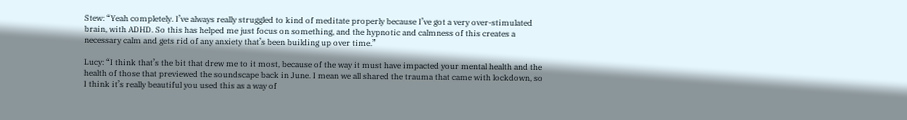Stew: “Yeah completely. I’ve always really struggled to kind of meditate properly because I’ve got a very over-stimulated brain, with ADHD. So this has helped me just focus on something, and the hypnotic and calmness of this creates a necessary calm and gets rid of any anxiety that’s been building up over time.”

Lucy: “I think that’s the bit that drew me to it most, because of the way it must have impacted your mental health and the health of those that previewed the soundscape back in June. I mean we all shared the trauma that came with lockdown, so I think it’s really beautiful you used this as a way of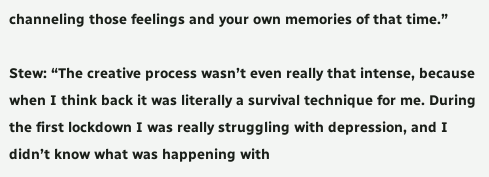channeling those feelings and your own memories of that time.”

Stew: “The creative process wasn’t even really that intense, because when I think back it was literally a survival technique for me. During the first lockdown I was really struggling with depression, and I didn’t know what was happening with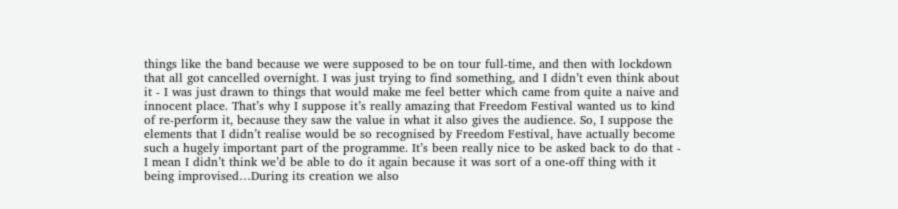things like the band because we were supposed to be on tour full-time, and then with lockdown that all got cancelled overnight. I was just trying to find something, and I didn’t even think about it - I was just drawn to things that would make me feel better which came from quite a naive and innocent place. That’s why I suppose it’s really amazing that Freedom Festival wanted us to kind of re-perform it, because they saw the value in what it also gives the audience. So, I suppose the elements that I didn’t realise would be so recognised by Freedom Festival, have actually become such a hugely important part of the programme. It’s been really nice to be asked back to do that - I mean I didn’t think we’d be able to do it again because it was sort of a one-off thing with it being improvised…During its creation we also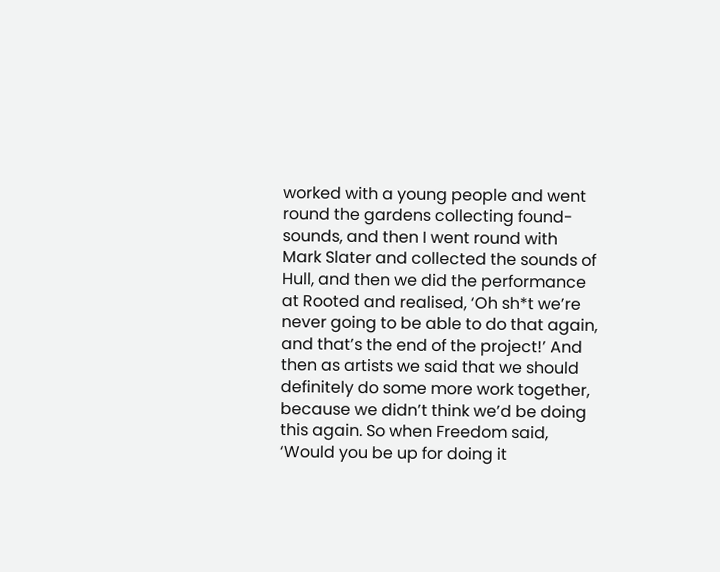worked with a young people and went round the gardens collecting found-sounds, and then I went round with Mark Slater and collected the sounds of Hull, and then we did the performance at Rooted and realised, ‘Oh sh*t we’re never going to be able to do that again, and that’s the end of the project!’ And then as artists we said that we should definitely do some more work together, because we didn’t think we’d be doing this again. So when Freedom said, ‘Would you be up for doing it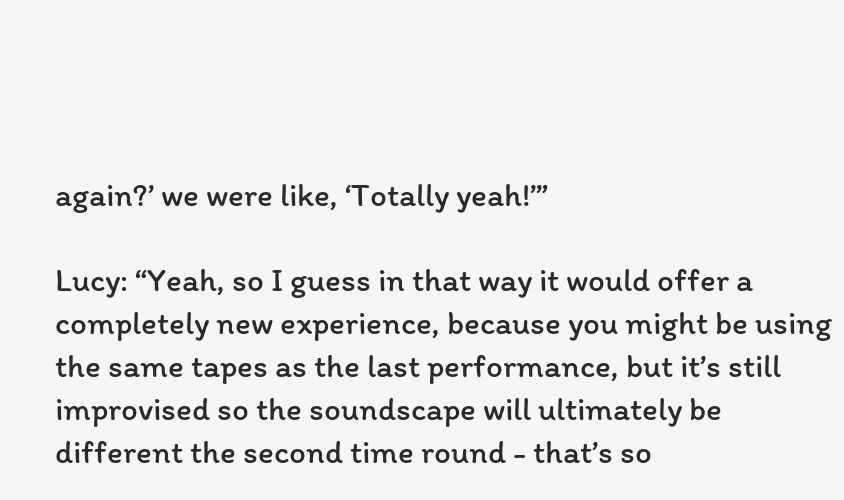again?’ we were like, ‘Totally yeah!’”

Lucy: “Yeah, so I guess in that way it would offer a completely new experience, because you might be using the same tapes as the last performance, but it’s still improvised so the soundscape will ultimately be different the second time round - that’s so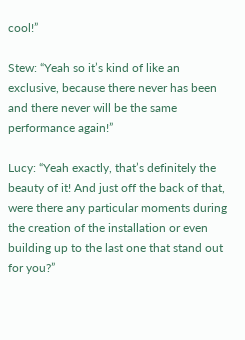cool!”

Stew: “Yeah so it’s kind of like an exclusive, because there never has been and there never will be the same performance again!”

Lucy: “Yeah exactly, that’s definitely the beauty of it! And just off the back of that, were there any particular moments during the creation of the installation or even building up to the last one that stand out for you?”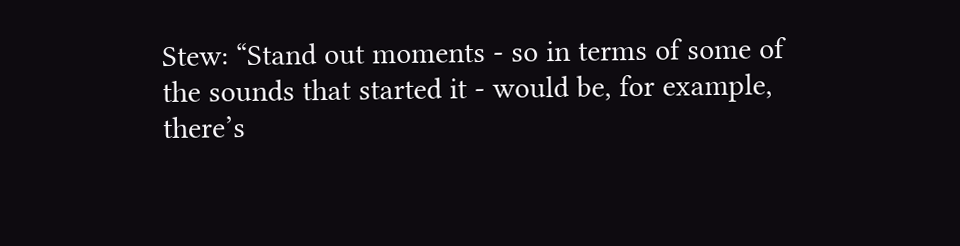Stew: “Stand out moments - so in terms of some of the sounds that started it - would be, for example, there’s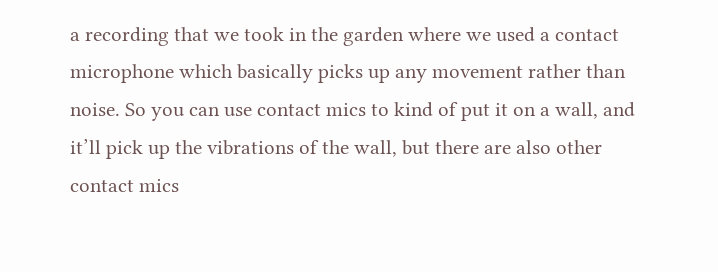a recording that we took in the garden where we used a contact microphone which basically picks up any movement rather than noise. So you can use contact mics to kind of put it on a wall, and it’ll pick up the vibrations of the wall, but there are also other contact mics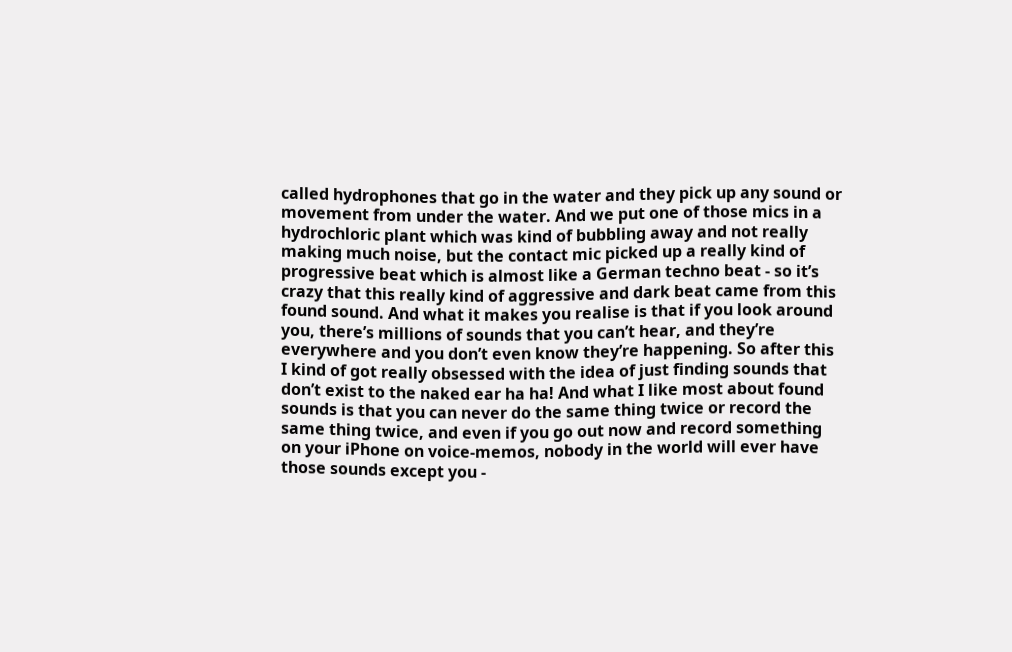called hydrophones that go in the water and they pick up any sound or movement from under the water. And we put one of those mics in a hydrochloric plant which was kind of bubbling away and not really making much noise, but the contact mic picked up a really kind of progressive beat which is almost like a German techno beat - so it’s crazy that this really kind of aggressive and dark beat came from this found sound. And what it makes you realise is that if you look around you, there’s millions of sounds that you can’t hear, and they’re everywhere and you don’t even know they’re happening. So after this I kind of got really obsessed with the idea of just finding sounds that don’t exist to the naked ear ha ha! And what I like most about found sounds is that you can never do the same thing twice or record the same thing twice, and even if you go out now and record something on your iPhone on voice-memos, nobody in the world will ever have those sounds except you -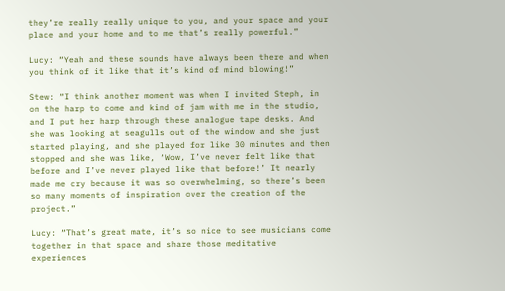they’re really really unique to you, and your space and your place and your home and to me that’s really powerful.”

Lucy: “Yeah and these sounds have always been there and when you think of it like that it’s kind of mind blowing!”

Stew: “I think another moment was when I invited Steph, in on the harp to come and kind of jam with me in the studio, and I put her harp through these analogue tape desks. And she was looking at seagulls out of the window and she just started playing, and she played for like 30 minutes and then stopped and she was like, ‘Wow, I’ve never felt like that before and I’ve never played like that before!’ It nearly made me cry because it was so overwhelming, so there’s been so many moments of inspiration over the creation of the project.”

Lucy: “That’s great mate, it’s so nice to see musicians come together in that space and share those meditative experiences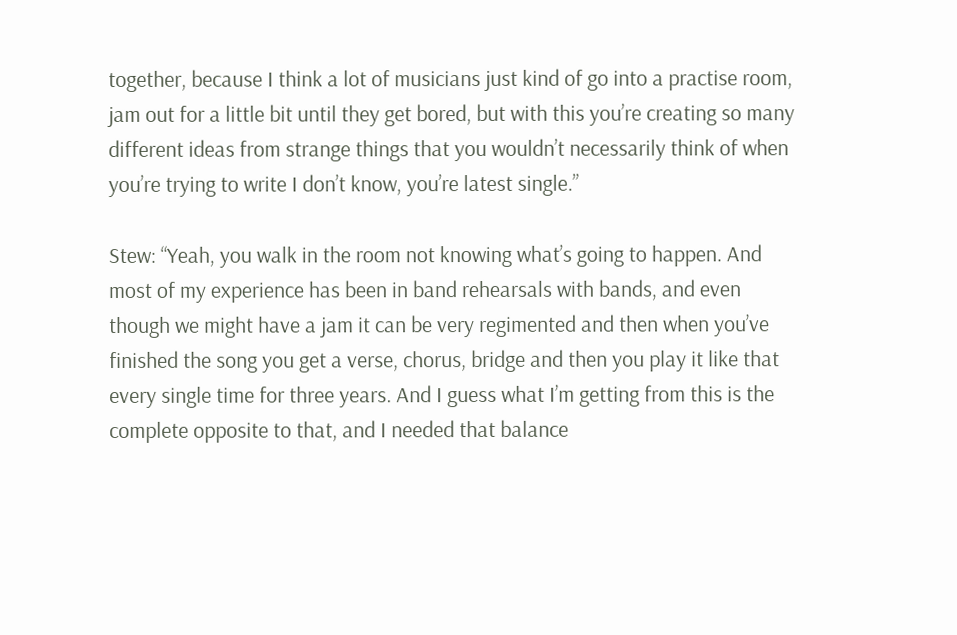together, because I think a lot of musicians just kind of go into a practise room, jam out for a little bit until they get bored, but with this you’re creating so many different ideas from strange things that you wouldn’t necessarily think of when you’re trying to write I don’t know, you’re latest single.”

Stew: “Yeah, you walk in the room not knowing what’s going to happen. And most of my experience has been in band rehearsals with bands, and even though we might have a jam it can be very regimented and then when you’ve finished the song you get a verse, chorus, bridge and then you play it like that every single time for three years. And I guess what I’m getting from this is the complete opposite to that, and I needed that balance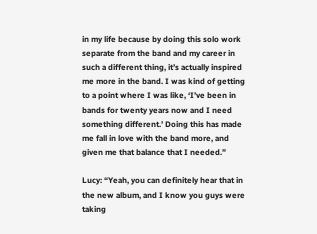in my life because by doing this solo work separate from the band and my career in such a different thing, it’s actually inspired me more in the band. I was kind of getting to a point where I was like, ‘I’ve been in bands for twenty years now and I need something different.’ Doing this has made me fall in love with the band more, and given me that balance that I needed.”

Lucy: “Yeah, you can definitely hear that in the new album, and I know you guys were taking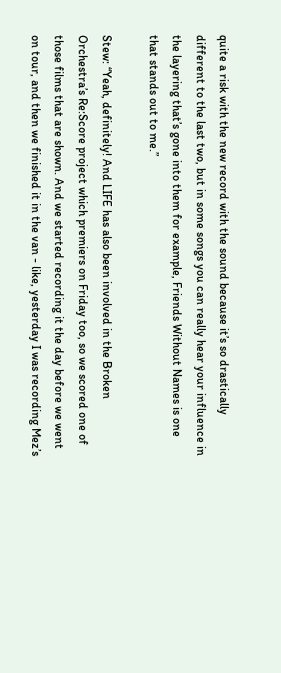quite a risk with the new record with the sound because it’s so drastically different to the last two, but in some songs you can really hear your influence in the layering that’s gone into them for example, Friends Without Names is one that stands out to me.”

Stew: “Yeah, definitely! And LIFE has also been involved in the Broken Orchestra’s Re:Score project which premiers on Friday too, so we scored one of those films that are shown. And we started recording it the day before we went on tour, and then we finished it in the van - like, yesterday I was recording Mez’s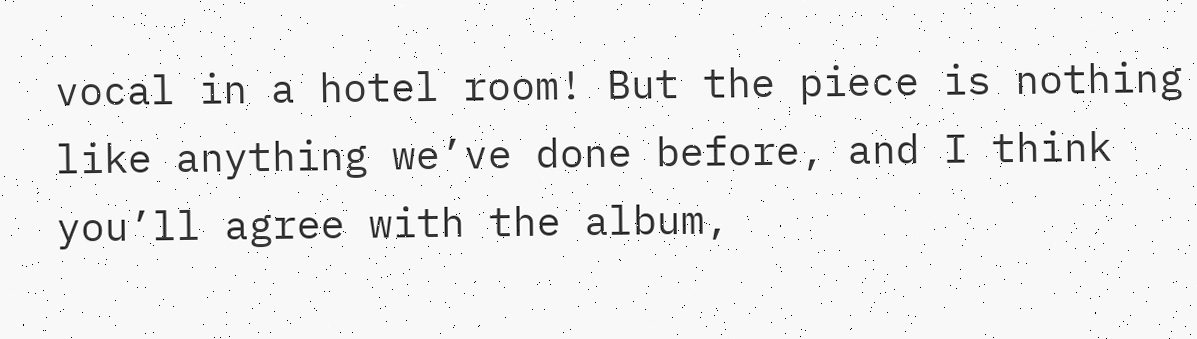vocal in a hotel room! But the piece is nothing like anything we’ve done before, and I think you’ll agree with the album,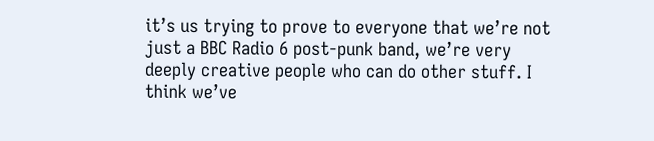it’s us trying to prove to everyone that we’re not just a BBC Radio 6 post-punk band, we’re very deeply creative people who can do other stuff. I think we’ve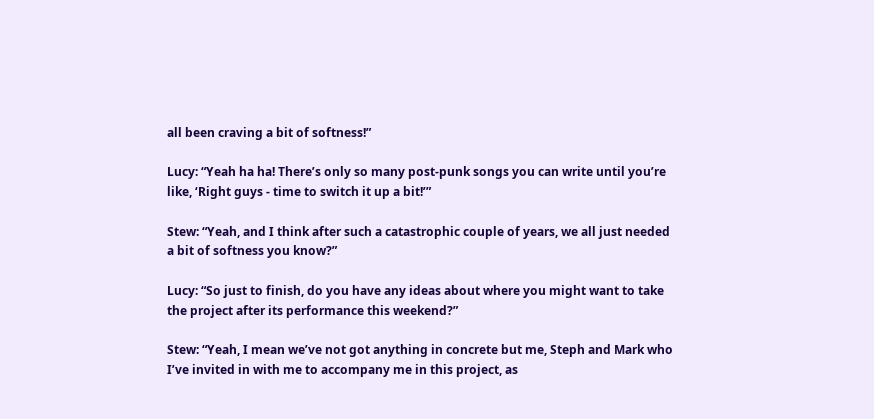all been craving a bit of softness!”

Lucy: “Yeah ha ha! There’s only so many post-punk songs you can write until you’re like, ‘Right guys - time to switch it up a bit!’”

Stew: “Yeah, and I think after such a catastrophic couple of years, we all just needed a bit of softness you know?”

Lucy: “So just to finish, do you have any ideas about where you might want to take the project after its performance this weekend?”

Stew: “Yeah, I mean we’ve not got anything in concrete but me, Steph and Mark who I’ve invited in with me to accompany me in this project, as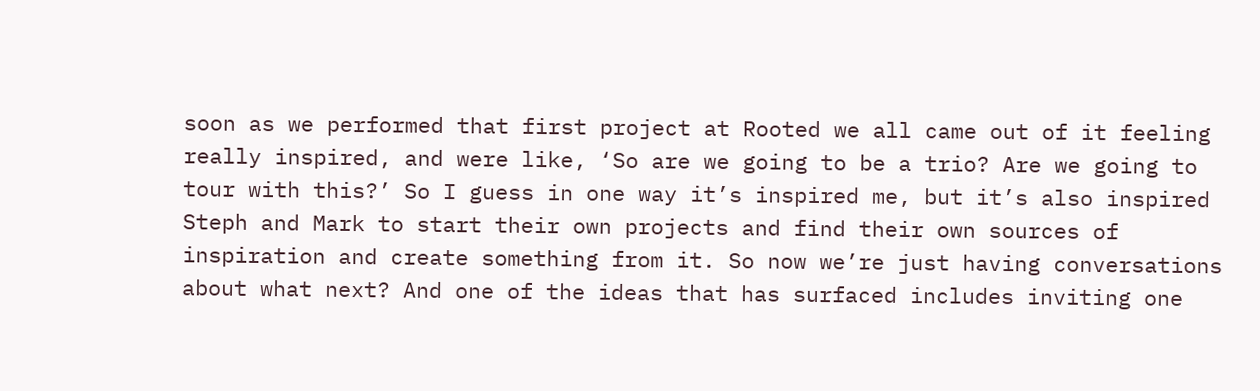soon as we performed that first project at Rooted we all came out of it feeling really inspired, and were like, ‘So are we going to be a trio? Are we going to tour with this?’ So I guess in one way it’s inspired me, but it’s also inspired Steph and Mark to start their own projects and find their own sources of inspiration and create something from it. So now we’re just having conversations about what next? And one of the ideas that has surfaced includes inviting one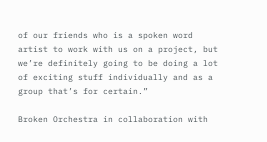of our friends who is a spoken word artist to work with us on a project, but we’re definitely going to be doing a lot of exciting stuff individually and as a group that’s for certain.”

Broken Orchestra in collaboration with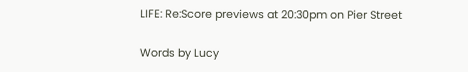LIFE: Re:Score previews at 20:30pm on Pier Street

Words by Lucy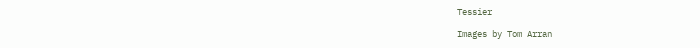Tessier

Images by Tom Arran